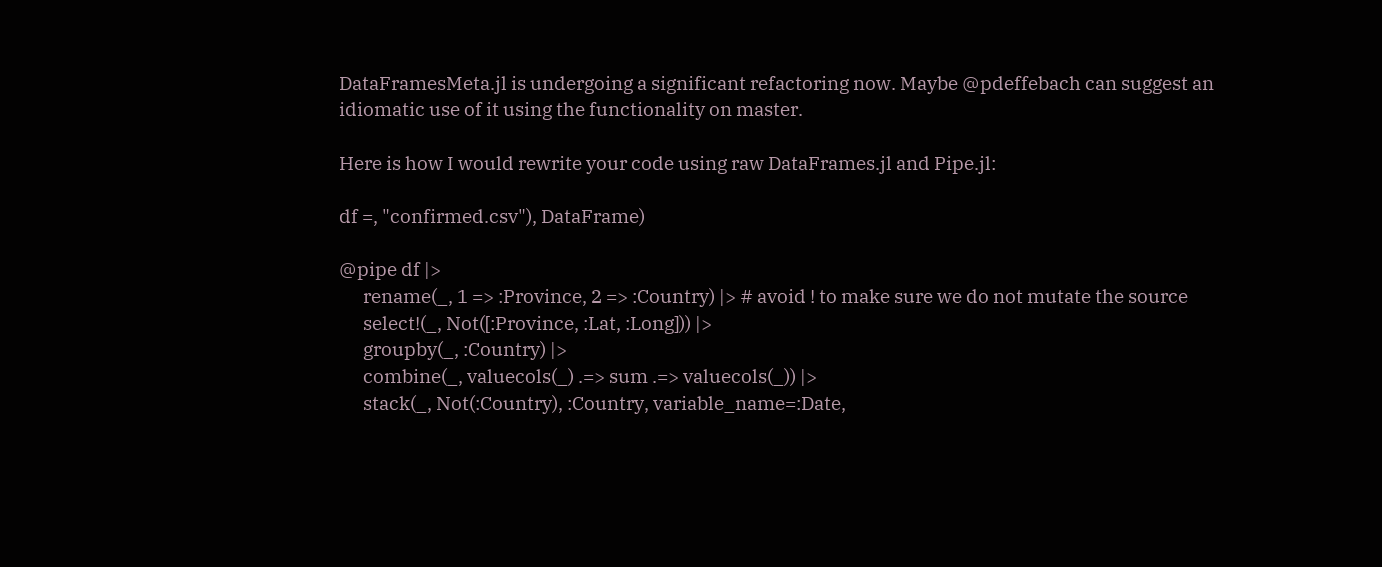DataFramesMeta.jl is undergoing a significant refactoring now. Maybe @pdeffebach can suggest an idiomatic use of it using the functionality on master.

Here is how I would rewrite your code using raw DataFrames.jl and Pipe.jl:

df =, "confirmed.csv"), DataFrame)

@pipe df |>
      rename(_, 1 => :Province, 2 => :Country) |> # avoid ! to make sure we do not mutate the source
      select!(_, Not([:Province, :Lat, :Long])) |>
      groupby(_, :Country) |>
      combine(_, valuecols(_) .=> sum .=> valuecols(_)) |>
      stack(_, Not(:Country), :Country, variable_name=:Date,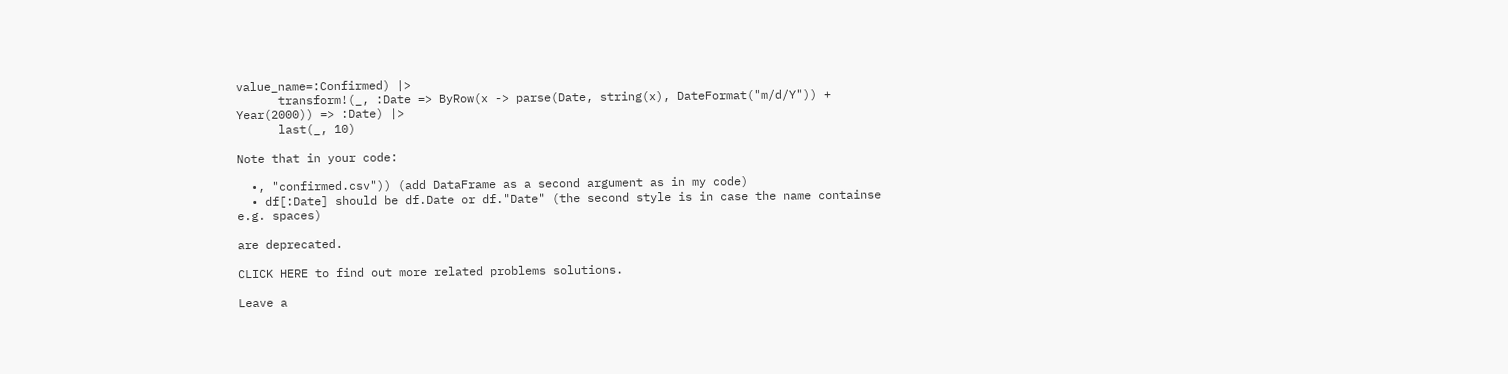value_name=:Confirmed) |>
      transform!(_, :Date => ByRow(x -> parse(Date, string(x), DateFormat("m/d/Y")) + Year(2000)) => :Date) |>
      last(_, 10)

Note that in your code:

  •, "confirmed.csv")) (add DataFrame as a second argument as in my code)
  • df[:Date] should be df.Date or df."Date" (the second style is in case the name containse e.g. spaces)

are deprecated.

CLICK HERE to find out more related problems solutions.

Leave a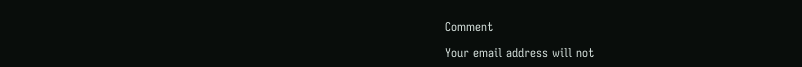Comment

Your email address will not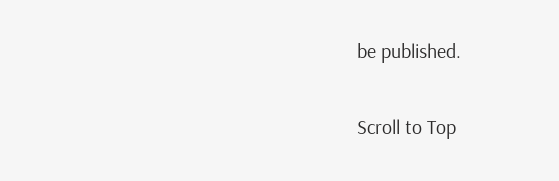be published.

Scroll to Top